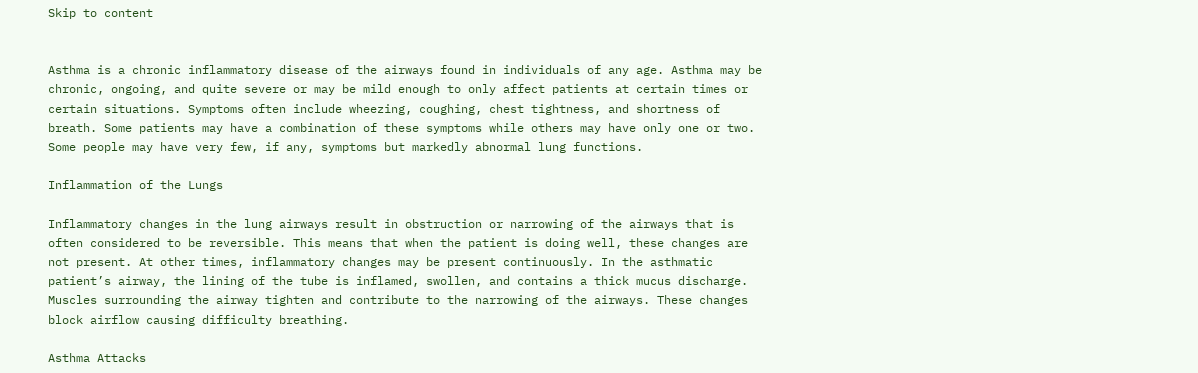Skip to content


Asthma is a chronic inflammatory disease of the airways found in individuals of any age. Asthma may be chronic, ongoing, and quite severe or may be mild enough to only affect patients at certain times or certain situations. Symptoms often include wheezing, coughing, chest tightness, and shortness of breath. Some patients may have a combination of these symptoms while others may have only one or two. Some people may have very few, if any, symptoms but markedly abnormal lung functions.

Inflammation of the Lungs

Inflammatory changes in the lung airways result in obstruction or narrowing of the airways that is often considered to be reversible. This means that when the patient is doing well, these changes are not present. At other times, inflammatory changes may be present continuously. In the asthmatic patient’s airway, the lining of the tube is inflamed, swollen, and contains a thick mucus discharge. Muscles surrounding the airway tighten and contribute to the narrowing of the airways. These changes block airflow causing difficulty breathing.

Asthma Attacks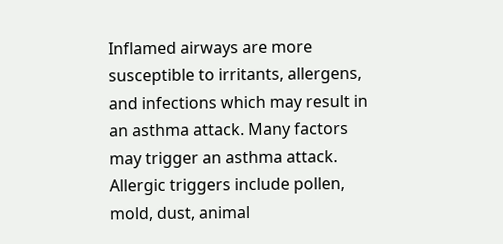Inflamed airways are more susceptible to irritants, allergens, and infections which may result in an asthma attack. Many factors may trigger an asthma attack. Allergic triggers include pollen, mold, dust, animal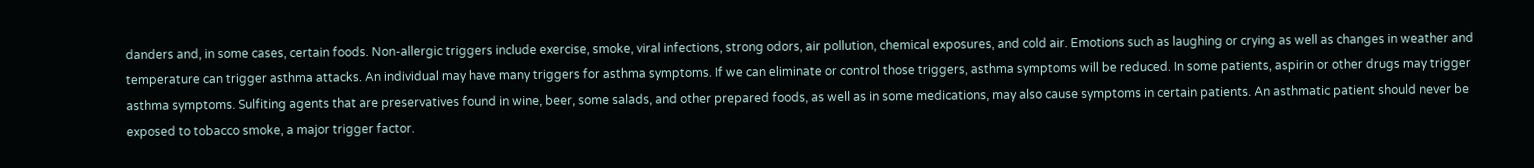danders and, in some cases, certain foods. Non-allergic triggers include exercise, smoke, viral infections, strong odors, air pollution, chemical exposures, and cold air. Emotions such as laughing or crying as well as changes in weather and temperature can trigger asthma attacks. An individual may have many triggers for asthma symptoms. If we can eliminate or control those triggers, asthma symptoms will be reduced. In some patients, aspirin or other drugs may trigger asthma symptoms. Sulfiting agents that are preservatives found in wine, beer, some salads, and other prepared foods, as well as in some medications, may also cause symptoms in certain patients. An asthmatic patient should never be exposed to tobacco smoke, a major trigger factor.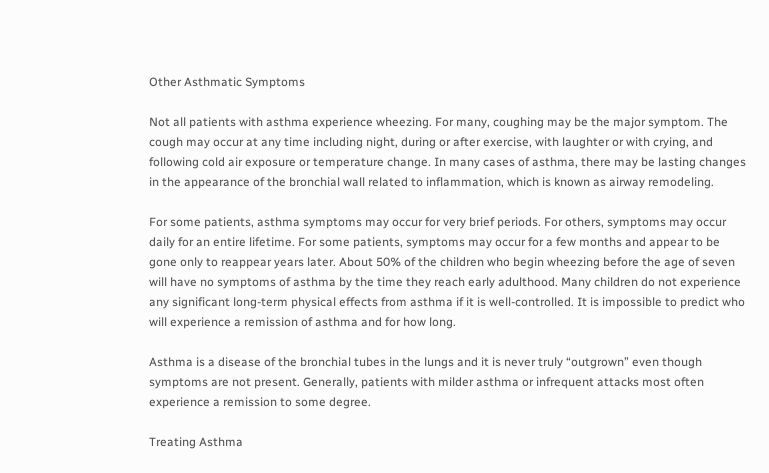Other Asthmatic Symptoms

Not all patients with asthma experience wheezing. For many, coughing may be the major symptom. The cough may occur at any time including night, during or after exercise, with laughter or with crying, and following cold air exposure or temperature change. In many cases of asthma, there may be lasting changes in the appearance of the bronchial wall related to inflammation, which is known as airway remodeling.

For some patients, asthma symptoms may occur for very brief periods. For others, symptoms may occur daily for an entire lifetime. For some patients, symptoms may occur for a few months and appear to be gone only to reappear years later. About 50% of the children who begin wheezing before the age of seven will have no symptoms of asthma by the time they reach early adulthood. Many children do not experience any significant long-term physical effects from asthma if it is well-controlled. It is impossible to predict who will experience a remission of asthma and for how long.

Asthma is a disease of the bronchial tubes in the lungs and it is never truly “outgrown” even though symptoms are not present. Generally, patients with milder asthma or infrequent attacks most often experience a remission to some degree.

Treating Asthma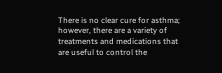There is no clear cure for asthma; however, there are a variety of treatments and medications that are useful to control the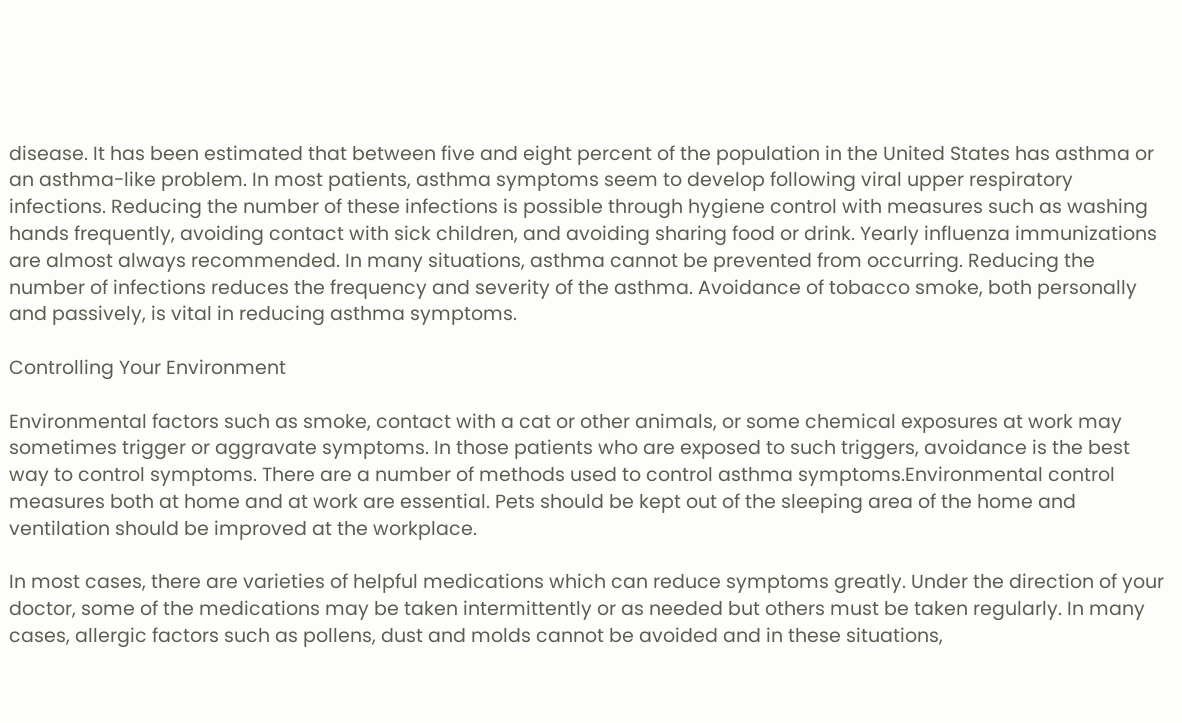disease. It has been estimated that between five and eight percent of the population in the United States has asthma or an asthma-like problem. In most patients, asthma symptoms seem to develop following viral upper respiratory infections. Reducing the number of these infections is possible through hygiene control with measures such as washing hands frequently, avoiding contact with sick children, and avoiding sharing food or drink. Yearly influenza immunizations are almost always recommended. In many situations, asthma cannot be prevented from occurring. Reducing the number of infections reduces the frequency and severity of the asthma. Avoidance of tobacco smoke, both personally and passively, is vital in reducing asthma symptoms.

Controlling Your Environment

Environmental factors such as smoke, contact with a cat or other animals, or some chemical exposures at work may sometimes trigger or aggravate symptoms. In those patients who are exposed to such triggers, avoidance is the best way to control symptoms. There are a number of methods used to control asthma symptoms.Environmental control measures both at home and at work are essential. Pets should be kept out of the sleeping area of the home and ventilation should be improved at the workplace.

In most cases, there are varieties of helpful medications which can reduce symptoms greatly. Under the direction of your doctor, some of the medications may be taken intermittently or as needed but others must be taken regularly. In many cases, allergic factors such as pollens, dust and molds cannot be avoided and in these situations,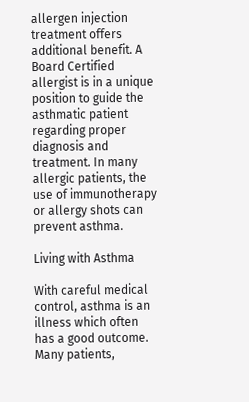allergen injection treatment offers additional benefit. A Board Certified allergist is in a unique position to guide the asthmatic patient regarding proper diagnosis and treatment. In many allergic patients, the use of immunotherapy or allergy shots can prevent asthma.

Living with Asthma

With careful medical control, asthma is an illness which often has a good outcome. Many patients,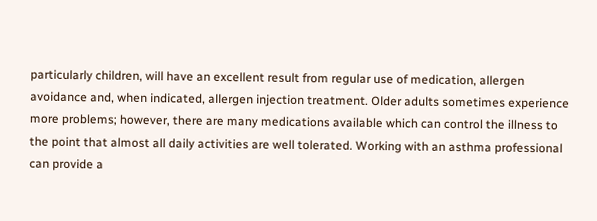particularly children, will have an excellent result from regular use of medication, allergen avoidance and, when indicated, allergen injection treatment. Older adults sometimes experience more problems; however, there are many medications available which can control the illness to the point that almost all daily activities are well tolerated. Working with an asthma professional can provide a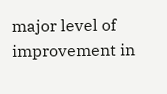major level of improvement in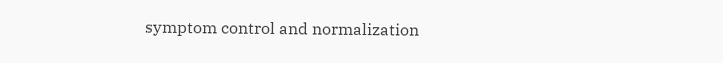symptom control and normalization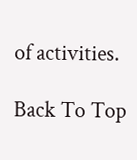of activities.

Back To Top